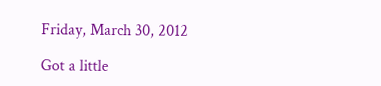Friday, March 30, 2012

Got a little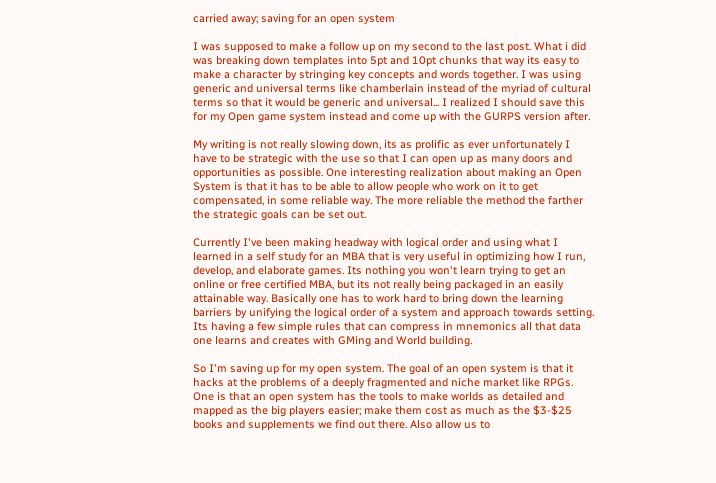carried away; saving for an open system

I was supposed to make a follow up on my second to the last post. What i did was breaking down templates into 5pt and 10pt chunks that way its easy to make a character by stringing key concepts and words together. I was using generic and universal terms like chamberlain instead of the myriad of cultural terms so that it would be generic and universal... I realized I should save this for my Open game system instead and come up with the GURPS version after.

My writing is not really slowing down, its as prolific as ever unfortunately I have to be strategic with the use so that I can open up as many doors and opportunities as possible. One interesting realization about making an Open System is that it has to be able to allow people who work on it to get compensated, in some reliable way. The more reliable the method the farther the strategic goals can be set out.

Currently I've been making headway with logical order and using what I learned in a self study for an MBA that is very useful in optimizing how I run, develop, and elaborate games. Its nothing you won't learn trying to get an online or free certified MBA, but its not really being packaged in an easily attainable way. Basically one has to work hard to bring down the learning barriers by unifying the logical order of a system and approach towards setting. Its having a few simple rules that can compress in mnemonics all that data one learns and creates with GMing and World building.

So I'm saving up for my open system. The goal of an open system is that it hacks at the problems of a deeply fragmented and niche market like RPGs. One is that an open system has the tools to make worlds as detailed and mapped as the big players easier; make them cost as much as the $3-$25 books and supplements we find out there. Also allow us to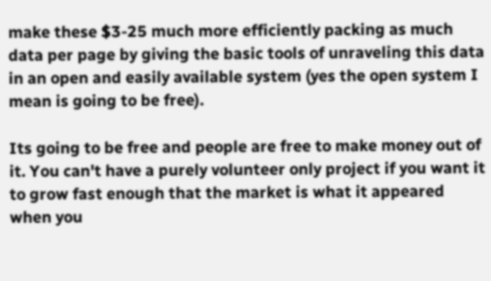make these $3-25 much more efficiently packing as much data per page by giving the basic tools of unraveling this data in an open and easily available system (yes the open system I mean is going to be free).

Its going to be free and people are free to make money out of it. You can't have a purely volunteer only project if you want it to grow fast enough that the market is what it appeared when you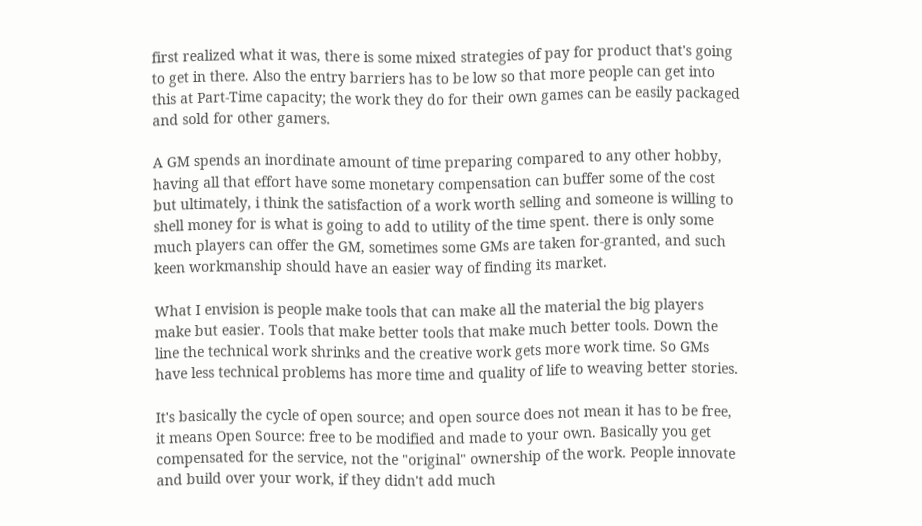first realized what it was, there is some mixed strategies of pay for product that's going to get in there. Also the entry barriers has to be low so that more people can get into this at Part-Time capacity; the work they do for their own games can be easily packaged and sold for other gamers.

A GM spends an inordinate amount of time preparing compared to any other hobby, having all that effort have some monetary compensation can buffer some of the cost but ultimately, i think the satisfaction of a work worth selling and someone is willing to shell money for is what is going to add to utility of the time spent. there is only some much players can offer the GM, sometimes some GMs are taken for-granted, and such keen workmanship should have an easier way of finding its market.

What I envision is people make tools that can make all the material the big players make but easier. Tools that make better tools that make much better tools. Down the line the technical work shrinks and the creative work gets more work time. So GMs have less technical problems has more time and quality of life to weaving better stories.

It's basically the cycle of open source; and open source does not mean it has to be free, it means Open Source: free to be modified and made to your own. Basically you get compensated for the service, not the "original" ownership of the work. People innovate and build over your work, if they didn't add much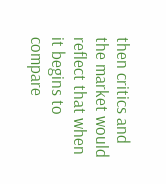then critics and the market would reflect that when it begins to compare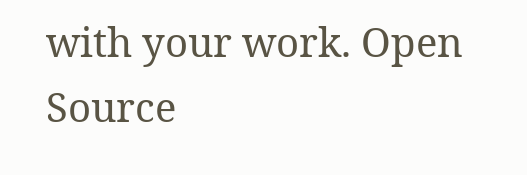with your work. Open Source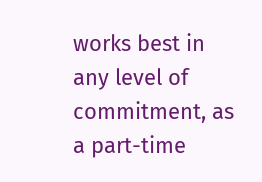works best in any level of commitment, as a part-time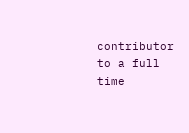contributor to a full time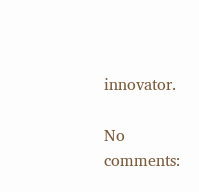innovator.

No comments: